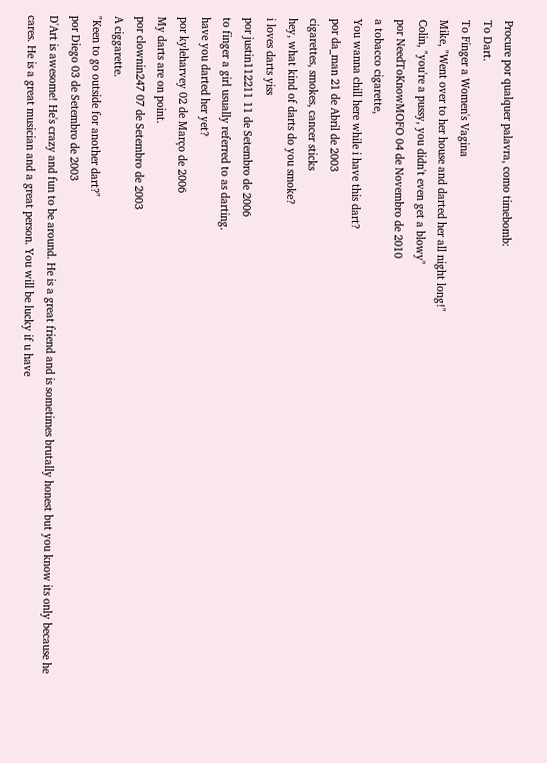Procure por qualquer palavra, como timebomb:
To Dart.
To Finger a Women's Vagina
Mike, "Went over to her house and darted her all night long!"
Colin, "you're a pussy, you didn't even get a blowy"
por NeedToKnowMOFO 04 de Novembro de 2010
a tobacco cigarette,
You wanna chill here while i have this dart?
por da_man 21 de Abril de 2003
cigarettes, smokes, cancer sticks
hey, what kind of darts do you smoke?
i loves darts yiss
por justin112211 11 de Setembro de 2006
to finger a girl usually referred to as darting.
have you darted her yet?
por kyleharvey 02 de Março de 2006
My darts are on point.
por clownin247 07 de Setembro de 2003
A ciggarette.
"Keen to go outside for another dart?"
por Diego 03 de Setembro de 2003
D'Art is awesome! He's crazy and fun to be around. He is a great friend and is sometimes brutally honest but you know its only because he cares. He is a great musician and a great person. You will be lucky if u have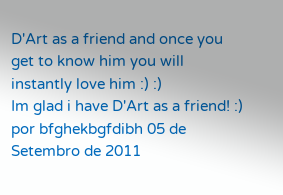D'Art as a friend and once you get to know him you will instantly love him :) :)
Im glad i have D'Art as a friend! :)
por bfghekbgfdibh 05 de Setembro de 2011